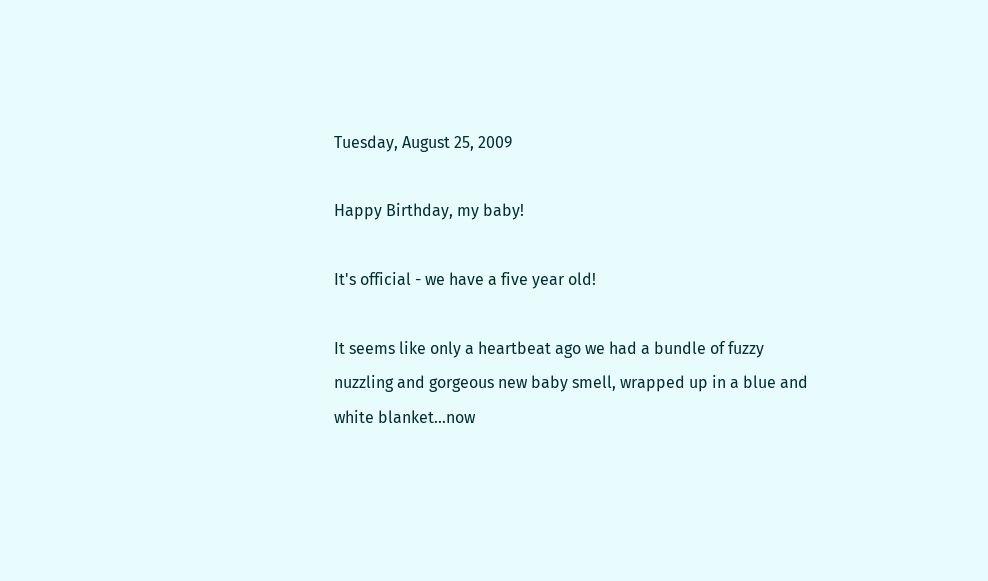Tuesday, August 25, 2009

Happy Birthday, my baby!

It's official - we have a five year old!

It seems like only a heartbeat ago we had a bundle of fuzzy nuzzling and gorgeous new baby smell, wrapped up in a blue and white blanket...now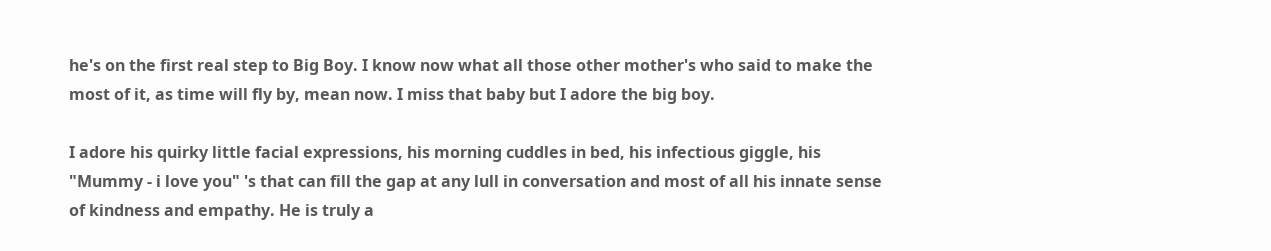he's on the first real step to Big Boy. I know now what all those other mother's who said to make the most of it, as time will fly by, mean now. I miss that baby but I adore the big boy.

I adore his quirky little facial expressions, his morning cuddles in bed, his infectious giggle, his "Mummy - i love you" 's that can fill the gap at any lull in conversation and most of all his innate sense of kindness and empathy. He is truly a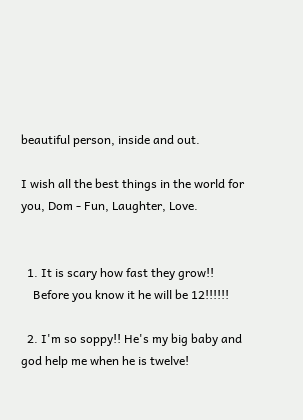beautiful person, inside and out.

I wish all the best things in the world for you, Dom - Fun, Laughter, Love.


  1. It is scary how fast they grow!!
    Before you know it he will be 12!!!!!!

  2. I'm so soppy!! He's my big baby and god help me when he is twelve!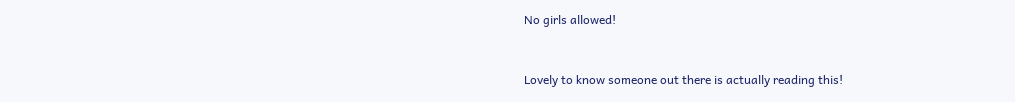No girls allowed!


Lovely to know someone out there is actually reading this!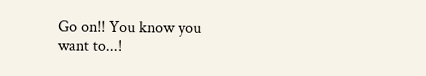Go on!! You know you want to...!